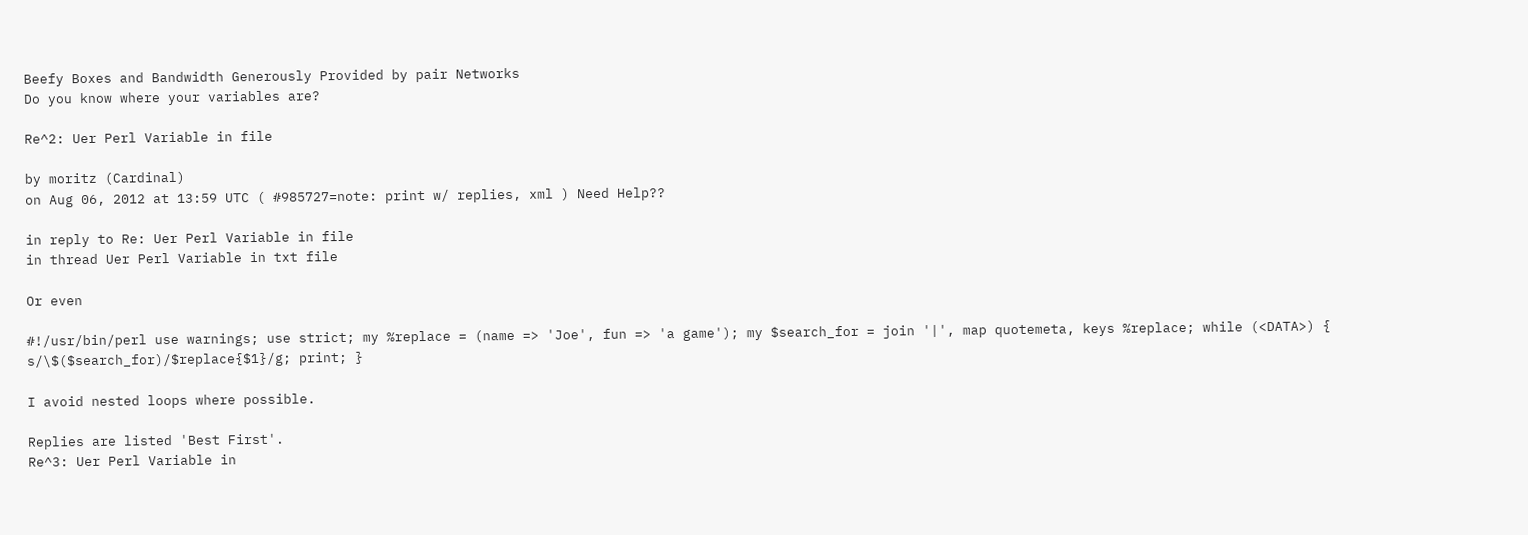Beefy Boxes and Bandwidth Generously Provided by pair Networks
Do you know where your variables are?

Re^2: Uer Perl Variable in file

by moritz (Cardinal)
on Aug 06, 2012 at 13:59 UTC ( #985727=note: print w/ replies, xml ) Need Help??

in reply to Re: Uer Perl Variable in file
in thread Uer Perl Variable in txt file

Or even

#!/usr/bin/perl use warnings; use strict; my %replace = (name => 'Joe', fun => 'a game'); my $search_for = join '|', map quotemeta, keys %replace; while (<DATA>) { s/\$($search_for)/$replace{$1}/g; print; }

I avoid nested loops where possible.

Replies are listed 'Best First'.
Re^3: Uer Perl Variable in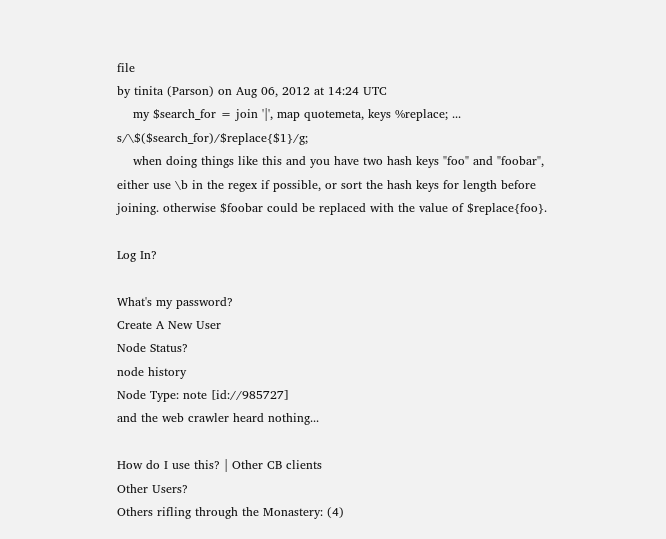file
by tinita (Parson) on Aug 06, 2012 at 14:24 UTC
    my $search_for = join '|', map quotemeta, keys %replace; ... s/\$($search_for)/$replace{$1}/g;
    when doing things like this and you have two hash keys "foo" and "foobar", either use \b in the regex if possible, or sort the hash keys for length before joining. otherwise $foobar could be replaced with the value of $replace{foo}.

Log In?

What's my password?
Create A New User
Node Status?
node history
Node Type: note [id://985727]
and the web crawler heard nothing...

How do I use this? | Other CB clients
Other Users?
Others rifling through the Monastery: (4)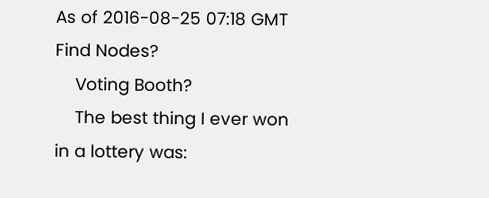As of 2016-08-25 07:18 GMT
Find Nodes?
    Voting Booth?
    The best thing I ever won in a lottery was: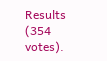Results (354 votes).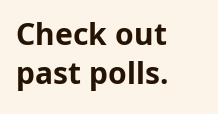Check out past polls.